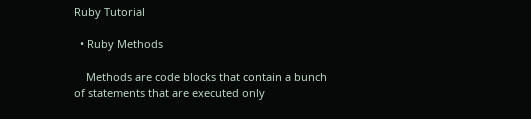Ruby Tutorial

  • Ruby Methods

    Methods are code blocks that contain a bunch of statements that are executed only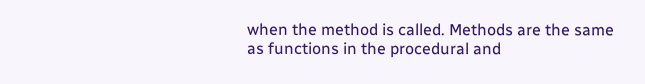when the method is called. Methods are the same as functions in the procedural and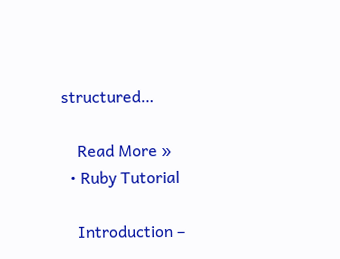structured…

    Read More »
  • Ruby Tutorial

    Introduction –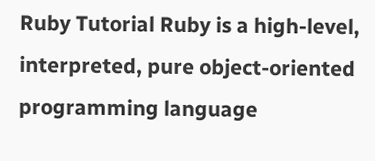Ruby Tutorial Ruby is a high-level, interpreted, pure object-oriented programming language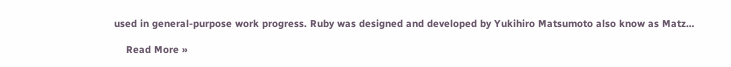used in general-purpose work progress. Ruby was designed and developed by Yukihiro Matsumoto also know as Matz…

    Read More »